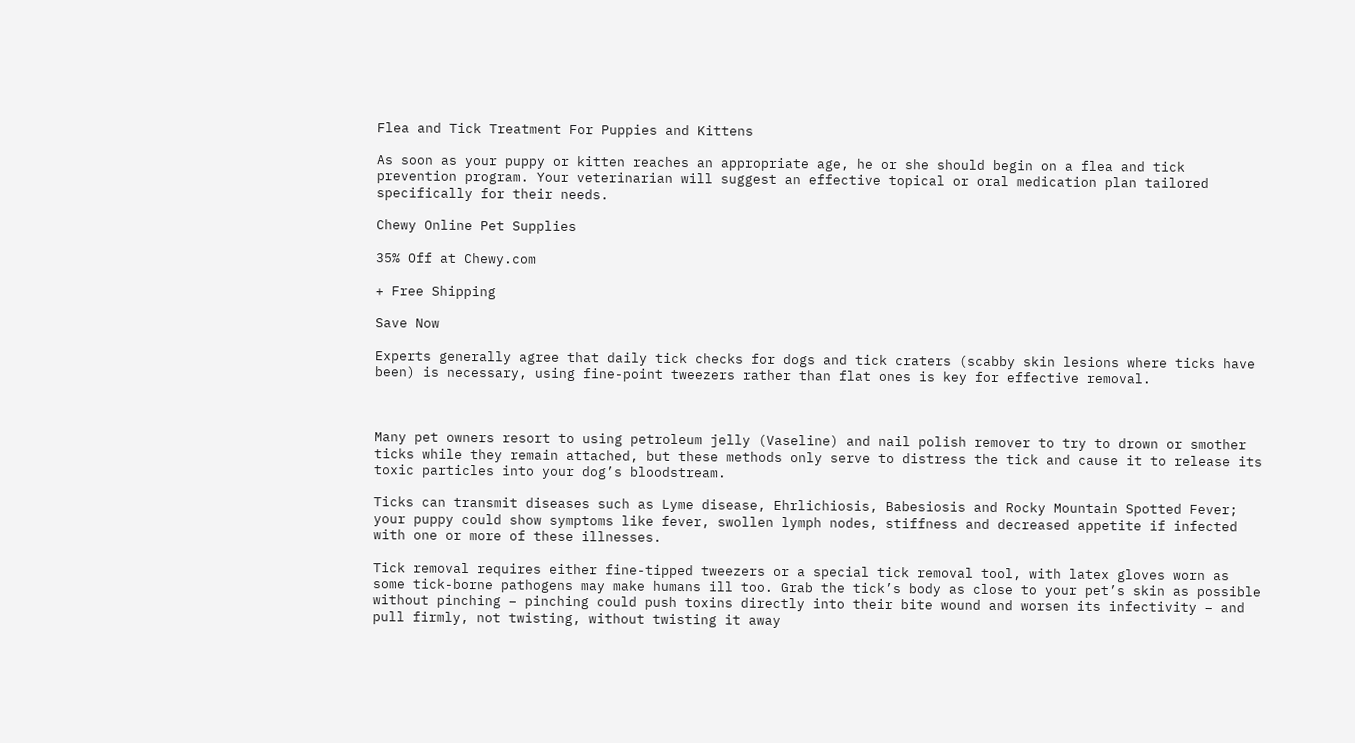Flea and Tick Treatment For Puppies and Kittens

As soon as your puppy or kitten reaches an appropriate age, he or she should begin on a flea and tick prevention program. Your veterinarian will suggest an effective topical or oral medication plan tailored specifically for their needs.

Chewy Online Pet Supplies

35% Off at Chewy.com

+ Free Shipping

Save Now

Experts generally agree that daily tick checks for dogs and tick craters (scabby skin lesions where ticks have been) is necessary, using fine-point tweezers rather than flat ones is key for effective removal.



Many pet owners resort to using petroleum jelly (Vaseline) and nail polish remover to try to drown or smother ticks while they remain attached, but these methods only serve to distress the tick and cause it to release its toxic particles into your dog’s bloodstream.

Ticks can transmit diseases such as Lyme disease, Ehrlichiosis, Babesiosis and Rocky Mountain Spotted Fever; your puppy could show symptoms like fever, swollen lymph nodes, stiffness and decreased appetite if infected with one or more of these illnesses.

Tick removal requires either fine-tipped tweezers or a special tick removal tool, with latex gloves worn as some tick-borne pathogens may make humans ill too. Grab the tick’s body as close to your pet’s skin as possible without pinching – pinching could push toxins directly into their bite wound and worsen its infectivity – and pull firmly, not twisting, without twisting it away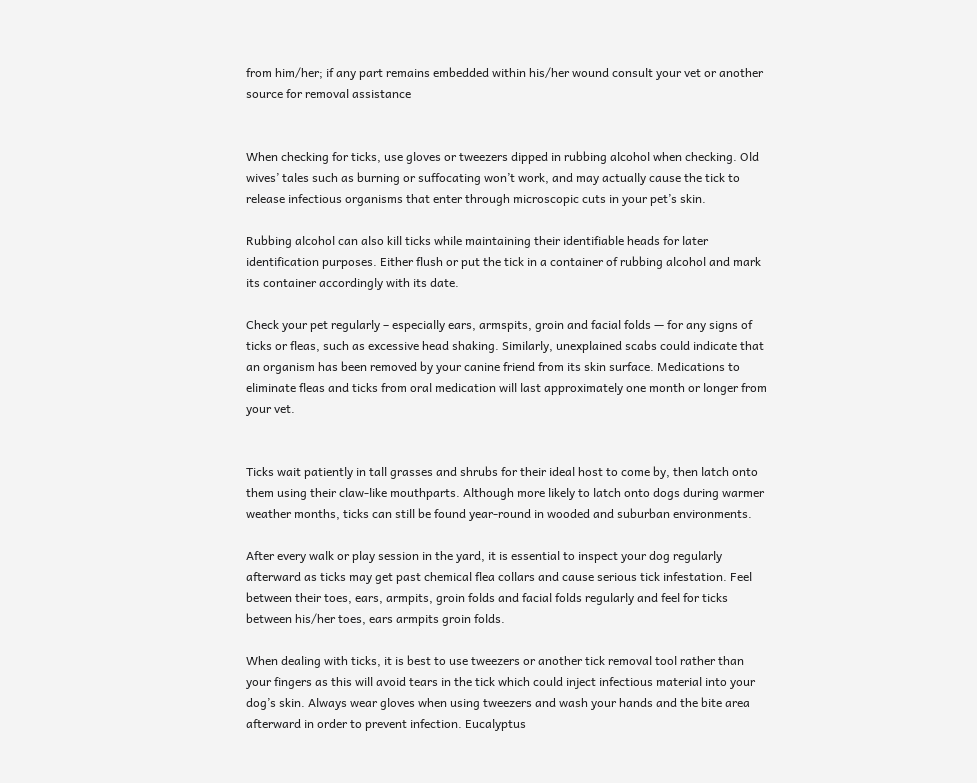from him/her; if any part remains embedded within his/her wound consult your vet or another source for removal assistance


When checking for ticks, use gloves or tweezers dipped in rubbing alcohol when checking. Old wives’ tales such as burning or suffocating won’t work, and may actually cause the tick to release infectious organisms that enter through microscopic cuts in your pet’s skin.

Rubbing alcohol can also kill ticks while maintaining their identifiable heads for later identification purposes. Either flush or put the tick in a container of rubbing alcohol and mark its container accordingly with its date.

Check your pet regularly – especially ears, armspits, groin and facial folds — for any signs of ticks or fleas, such as excessive head shaking. Similarly, unexplained scabs could indicate that an organism has been removed by your canine friend from its skin surface. Medications to eliminate fleas and ticks from oral medication will last approximately one month or longer from your vet.


Ticks wait patiently in tall grasses and shrubs for their ideal host to come by, then latch onto them using their claw-like mouthparts. Although more likely to latch onto dogs during warmer weather months, ticks can still be found year-round in wooded and suburban environments.

After every walk or play session in the yard, it is essential to inspect your dog regularly afterward as ticks may get past chemical flea collars and cause serious tick infestation. Feel between their toes, ears, armpits, groin folds and facial folds regularly and feel for ticks between his/her toes, ears armpits groin folds.

When dealing with ticks, it is best to use tweezers or another tick removal tool rather than your fingers as this will avoid tears in the tick which could inject infectious material into your dog’s skin. Always wear gloves when using tweezers and wash your hands and the bite area afterward in order to prevent infection. Eucalyptus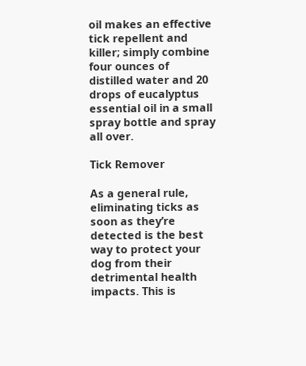oil makes an effective tick repellent and killer; simply combine four ounces of distilled water and 20 drops of eucalyptus essential oil in a small spray bottle and spray all over.

Tick Remover

As a general rule, eliminating ticks as soon as they’re detected is the best way to protect your dog from their detrimental health impacts. This is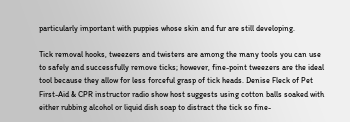particularly important with puppies whose skin and fur are still developing.

Tick removal hooks, tweezers and twisters are among the many tools you can use to safely and successfully remove ticks; however, fine-point tweezers are the ideal tool because they allow for less forceful grasp of tick heads. Denise Fleck of Pet First-Aid & CPR instructor radio show host suggests using cotton balls soaked with either rubbing alcohol or liquid dish soap to distract the tick so fine-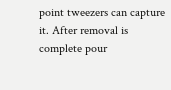point tweezers can capture it. After removal is complete pour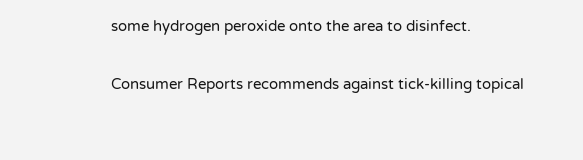some hydrogen peroxide onto the area to disinfect.

Consumer Reports recommends against tick-killing topical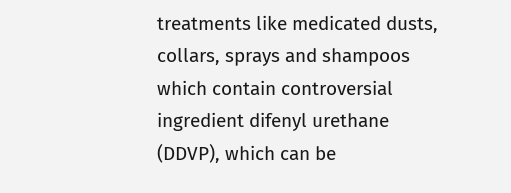treatments like medicated dusts, collars, sprays and shampoos which contain controversial ingredient difenyl urethane (DDVP), which can be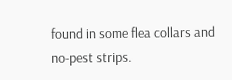found in some flea collars and no-pest strips.